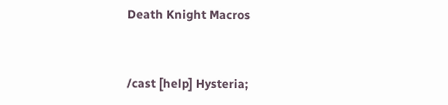Death Knight Macros


/cast [help] Hysteria;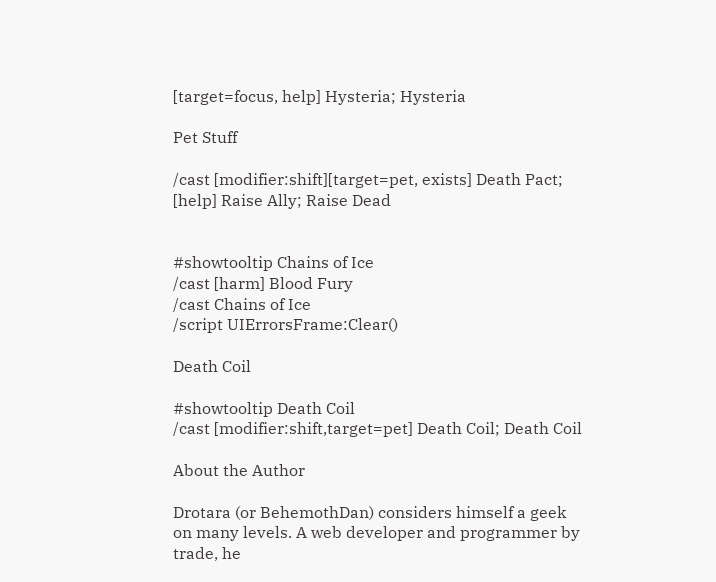[target=focus, help] Hysteria; Hysteria

Pet Stuff

/cast [modifier:shift][target=pet, exists] Death Pact; [help] Raise Ally; Raise Dead


#showtooltip Chains of Ice
/cast [harm] Blood Fury
/cast Chains of Ice
/script UIErrorsFrame:Clear()

Death Coil

#showtooltip Death Coil
/cast [modifier:shift,target=pet] Death Coil; Death Coil

About the Author

Drotara (or BehemothDan) considers himself a geek on many levels. A web developer and programmer by trade, he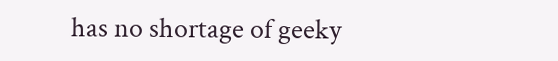has no shortage of geeky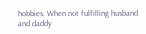hobbies. When not fulfilling husband and daddy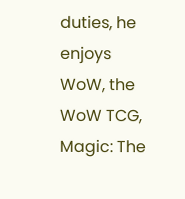duties, he enjoys WoW, the WoW TCG, Magic: The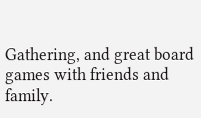Gathering, and great board games with friends and family.